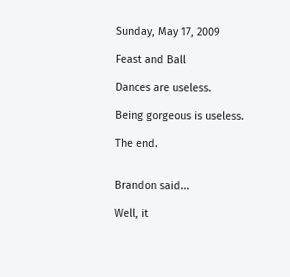Sunday, May 17, 2009

Feast and Ball

Dances are useless.

Being gorgeous is useless.

The end.


Brandon said...

Well, it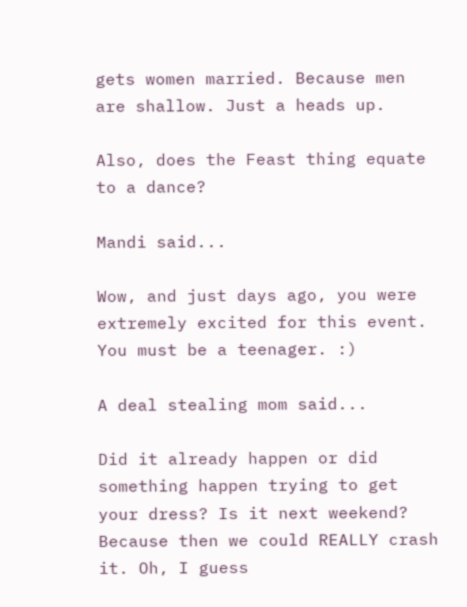gets women married. Because men are shallow. Just a heads up.

Also, does the Feast thing equate to a dance?

Mandi said...

Wow, and just days ago, you were extremely excited for this event. You must be a teenager. :)

A deal stealing mom said...

Did it already happen or did something happen trying to get your dress? Is it next weekend? Because then we could REALLY crash it. Oh, I guess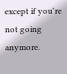except if you're not going anymore.